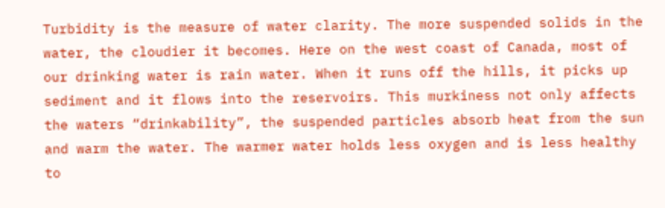Turbidity is the measure of water clarity. The more suspended solids in the water, the cloudier it becomes. Here on the west coast of Canada, most of our drinking water is rain water. When it runs off the hills, it picks up sediment and it flows into the reservoirs. This murkiness not only affects the waters “drinkability”, the suspended particles absorb heat from the sun and warm the water. The warmer water holds less oxygen and is less healthy to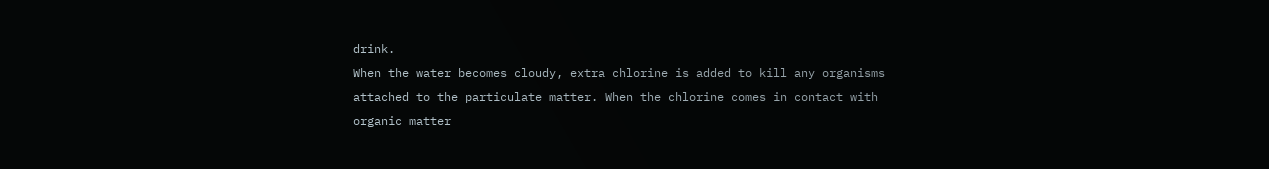drink.
When the water becomes cloudy, extra chlorine is added to kill any organisms attached to the particulate matter. When the chlorine comes in contact with organic matter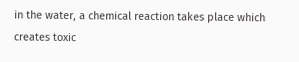in the water, a chemical reaction takes place which creates toxic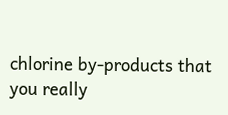chlorine by-products that you really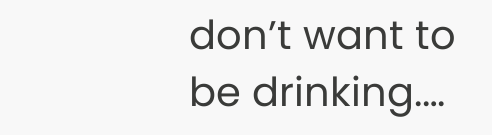don’t want to be drinking.…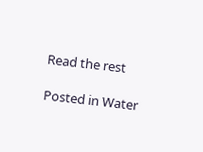Read the rest

Posted in Water